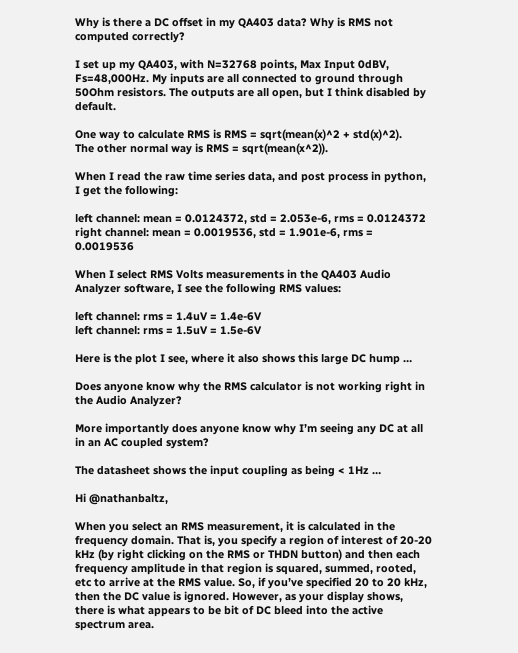Why is there a DC offset in my QA403 data? Why is RMS not computed correctly?

I set up my QA403, with N=32768 points, Max Input 0dBV, Fs=48,000Hz. My inputs are all connected to ground through 50Ohm resistors. The outputs are all open, but I think disabled by default.

One way to calculate RMS is RMS = sqrt(mean(x)^2 + std(x)^2).
The other normal way is RMS = sqrt(mean(x^2)).

When I read the raw time series data, and post process in python, I get the following:

left channel: mean = 0.0124372, std = 2.053e-6, rms = 0.0124372
right channel: mean = 0.0019536, std = 1.901e-6, rms = 0.0019536

When I select RMS Volts measurements in the QA403 Audio Analyzer software, I see the following RMS values:

left channel: rms = 1.4uV = 1.4e-6V
left channel: rms = 1.5uV = 1.5e-6V

Here is the plot I see, where it also shows this large DC hump …

Does anyone know why the RMS calculator is not working right in the Audio Analyzer?

More importantly does anyone know why I’m seeing any DC at all in an AC coupled system?

The datasheet shows the input coupling as being < 1Hz …

Hi @nathanbaltz,

When you select an RMS measurement, it is calculated in the frequency domain. That is, you specify a region of interest of 20-20 kHz (by right clicking on the RMS or THDN button) and then each frequency amplitude in that region is squared, summed, rooted, etc to arrive at the RMS value. So, if you’ve specified 20 to 20 kHz, then the DC value is ignored. However, as your display shows, there is what appears to be bit of DC bleed into the active spectrum area.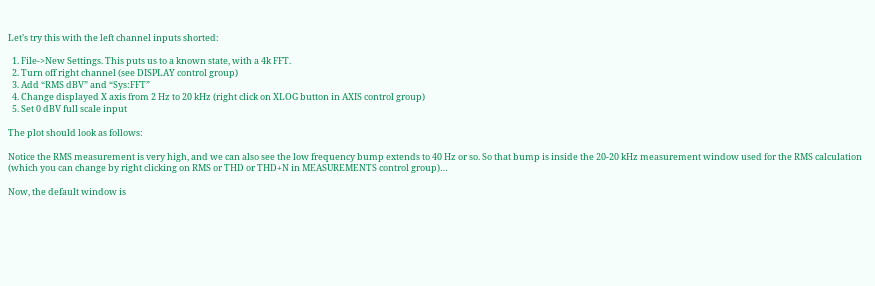Let’s try this with the left channel inputs shorted:

  1. File->New Settings. This puts us to a known state, with a 4k FFT.
  2. Turn off right channel (see DISPLAY control group)
  3. Add “RMS dBV” and “Sys:FFT”
  4. Change displayed X axis from 2 Hz to 20 kHz (right click on XLOG button in AXIS control group)
  5. Set 0 dBV full scale input

The plot should look as follows:

Notice the RMS measurement is very high, and we can also see the low frequency bump extends to 40 Hz or so. So that bump is inside the 20-20 kHz measurement window used for the RMS calculation (which you can change by right clicking on RMS or THD or THD+N in MEASUREMENTS control group)…

Now, the default window is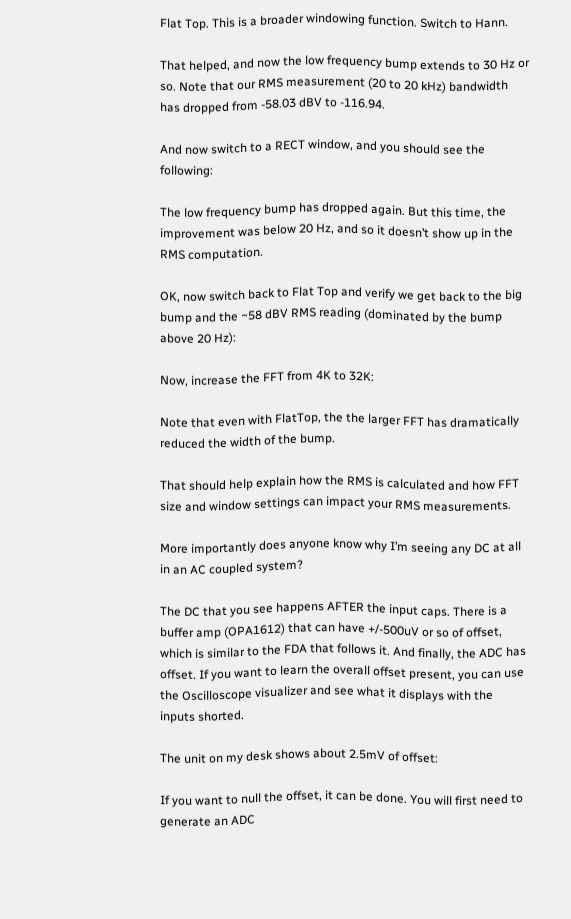Flat Top. This is a broader windowing function. Switch to Hann.

That helped, and now the low frequency bump extends to 30 Hz or so. Note that our RMS measurement (20 to 20 kHz) bandwidth has dropped from -58.03 dBV to -116.94.

And now switch to a RECT window, and you should see the following:

The low frequency bump has dropped again. But this time, the improvement was below 20 Hz, and so it doesn’t show up in the RMS computation.

OK, now switch back to Flat Top and verify we get back to the big bump and the ~58 dBV RMS reading (dominated by the bump above 20 Hz):

Now, increase the FFT from 4K to 32K:

Note that even with FlatTop, the the larger FFT has dramatically reduced the width of the bump.

That should help explain how the RMS is calculated and how FFT size and window settings can impact your RMS measurements.

More importantly does anyone know why I’m seeing any DC at all in an AC coupled system?

The DC that you see happens AFTER the input caps. There is a buffer amp (OPA1612) that can have +/-500uV or so of offset, which is similar to the FDA that follows it. And finally, the ADC has offset. If you want to learn the overall offset present, you can use the Oscilloscope visualizer and see what it displays with the inputs shorted.

The unit on my desk shows about 2.5mV of offset:

If you want to null the offset, it can be done. You will first need to generate an ADC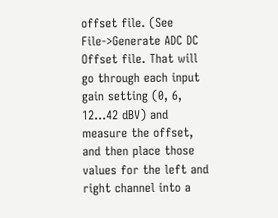offset file. (See File->Generate ADC DC Offset file. That will go through each input gain setting (0, 6, 12…42 dBV) and measure the offset, and then place those values for the left and right channel into a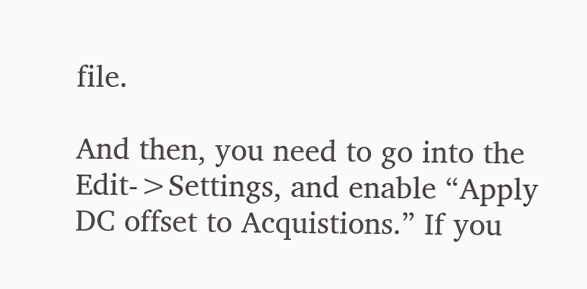file.

And then, you need to go into the Edit->Settings, and enable “Apply DC offset to Acquistions.” If you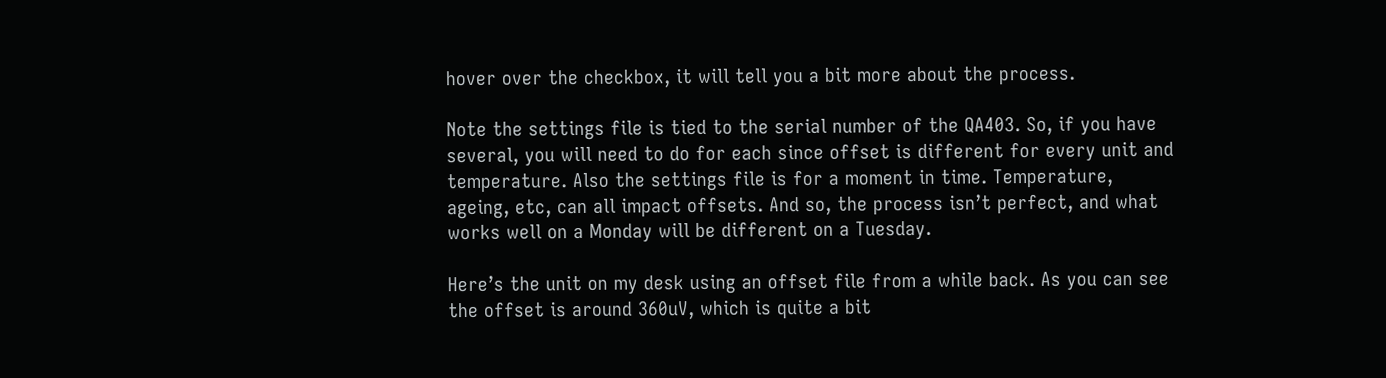hover over the checkbox, it will tell you a bit more about the process.

Note the settings file is tied to the serial number of the QA403. So, if you have several, you will need to do for each since offset is different for every unit and temperature. Also the settings file is for a moment in time. Temperature, ageing, etc, can all impact offsets. And so, the process isn’t perfect, and what works well on a Monday will be different on a Tuesday.

Here’s the unit on my desk using an offset file from a while back. As you can see the offset is around 360uV, which is quite a bit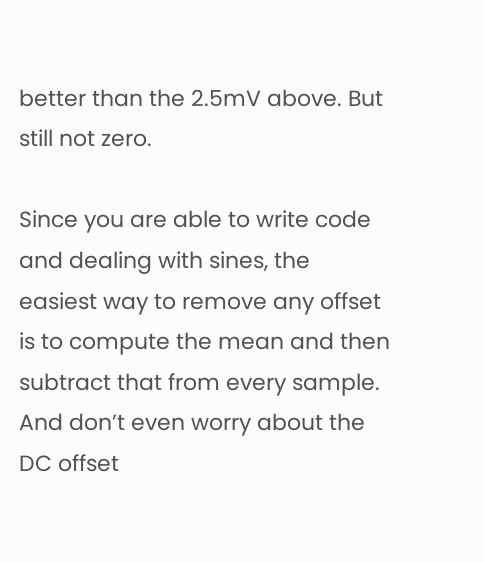better than the 2.5mV above. But still not zero.

Since you are able to write code and dealing with sines, the easiest way to remove any offset is to compute the mean and then subtract that from every sample. And don’t even worry about the DC offset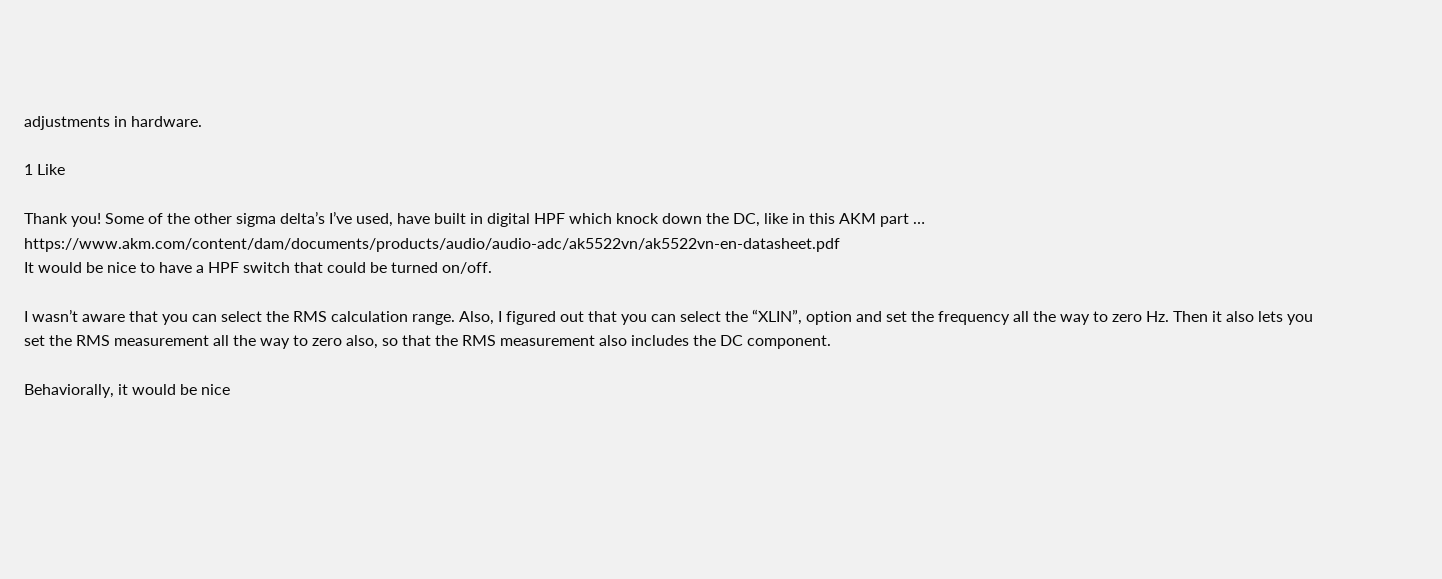adjustments in hardware.

1 Like

Thank you! Some of the other sigma delta’s I’ve used, have built in digital HPF which knock down the DC, like in this AKM part … https://www.akm.com/content/dam/documents/products/audio/audio-adc/ak5522vn/ak5522vn-en-datasheet.pdf
It would be nice to have a HPF switch that could be turned on/off.

I wasn’t aware that you can select the RMS calculation range. Also, I figured out that you can select the “XLIN”, option and set the frequency all the way to zero Hz. Then it also lets you set the RMS measurement all the way to zero also, so that the RMS measurement also includes the DC component.

Behaviorally, it would be nice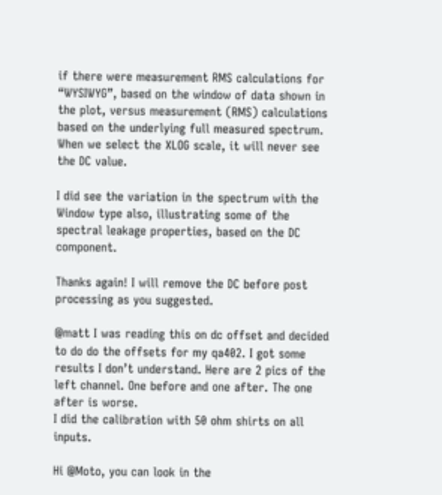if there were measurement RMS calculations for “WYSIWYG”, based on the window of data shown in the plot, versus measurement (RMS) calculations based on the underlying full measured spectrum. When we select the XLOG scale, it will never see the DC value.

I did see the variation in the spectrum with the Window type also, illustrating some of the spectral leakage properties, based on the DC component.

Thanks again! I will remove the DC before post processing as you suggested.

@matt I was reading this on dc offset and decided to do do the offsets for my qa402. I got some results I don’t understand. Here are 2 pics of the left channel. One before and one after. The one after is worse.
I did the calibration with 50 ohm shirts on all inputs.

Hi @Moto, you can look in the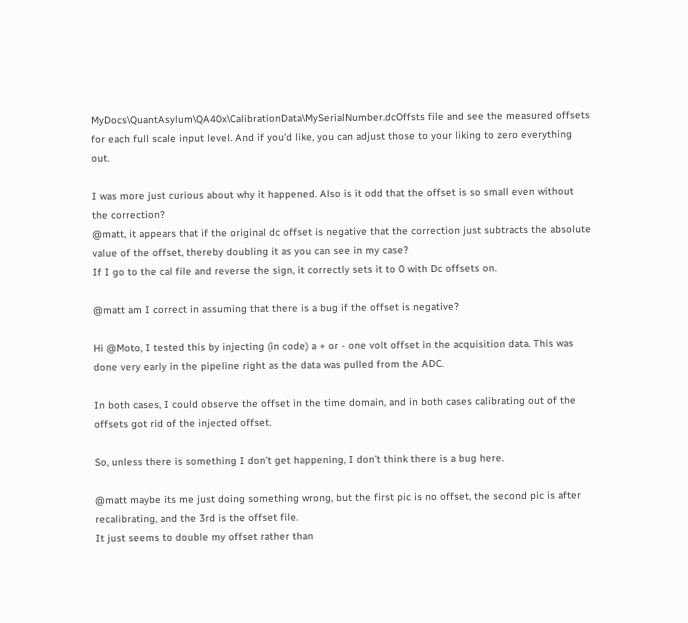MyDocs\QuantAsylum\QA40x\CalibrationData\MySerialNumber.dcOffsts file and see the measured offsets for each full scale input level. And if you’d like, you can adjust those to your liking to zero everything out.

I was more just curious about why it happened. Also is it odd that the offset is so small even without the correction?
@matt, it appears that if the original dc offset is negative that the correction just subtracts the absolute value of the offset, thereby doubling it as you can see in my case?
If I go to the cal file and reverse the sign, it correctly sets it to 0 with Dc offsets on.

@matt am I correct in assuming that there is a bug if the offset is negative?

Hi @Moto, I tested this by injecting (in code) a + or - one volt offset in the acquisition data. This was done very early in the pipeline right as the data was pulled from the ADC.

In both cases, I could observe the offset in the time domain, and in both cases calibrating out of the offsets got rid of the injected offset.

So, unless there is something I don’t get happening, I don’t think there is a bug here.

@matt maybe its me just doing something wrong, but the first pic is no offset, the second pic is after recalibrating, and the 3rd is the offset file.
It just seems to double my offset rather than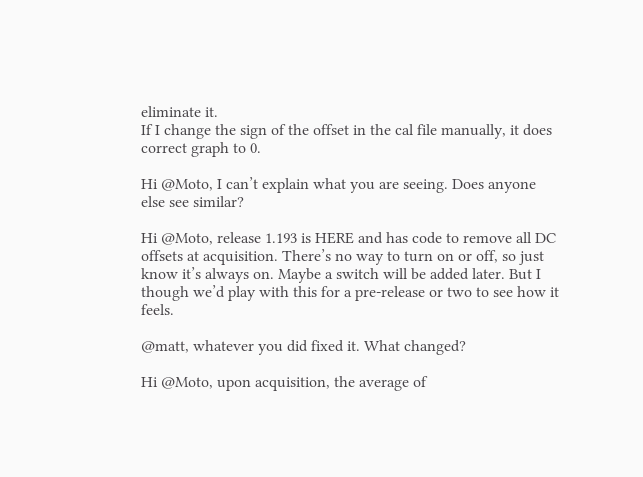eliminate it.
If I change the sign of the offset in the cal file manually, it does correct graph to 0.

Hi @Moto, I can’t explain what you are seeing. Does anyone else see similar?

Hi @Moto, release 1.193 is HERE and has code to remove all DC offsets at acquisition. There’s no way to turn on or off, so just know it’s always on. Maybe a switch will be added later. But I though we’d play with this for a pre-release or two to see how it feels.

@matt, whatever you did fixed it. What changed?

Hi @Moto, upon acquisition, the average of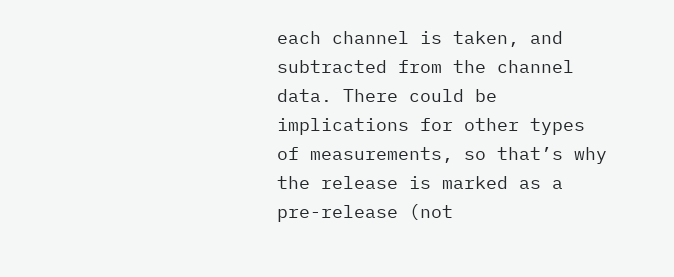each channel is taken, and subtracted from the channel data. There could be implications for other types of measurements, so that’s why the release is marked as a pre-release (not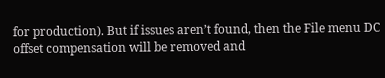for production). But if issues aren’t found, then the File menu DC offset compensation will be removed and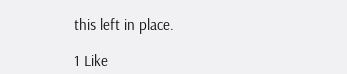this left in place.

1 Like